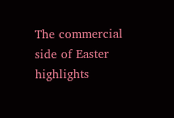The commercial side of Easter highlights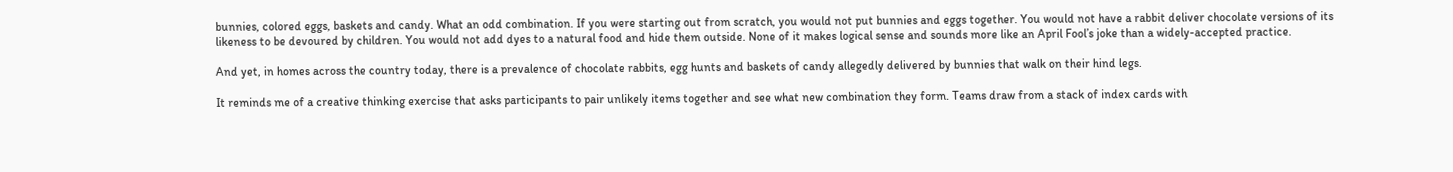bunnies, colored eggs, baskets and candy. What an odd combination. If you were starting out from scratch, you would not put bunnies and eggs together. You would not have a rabbit deliver chocolate versions of its likeness to be devoured by children. You would not add dyes to a natural food and hide them outside. None of it makes logical sense and sounds more like an April Fool’s joke than a widely-accepted practice.

And yet, in homes across the country today, there is a prevalence of chocolate rabbits, egg hunts and baskets of candy allegedly delivered by bunnies that walk on their hind legs.

It reminds me of a creative thinking exercise that asks participants to pair unlikely items together and see what new combination they form. Teams draw from a stack of index cards with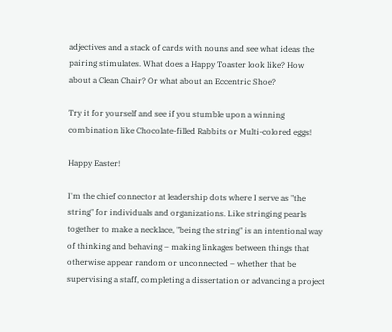adjectives and a stack of cards with nouns and see what ideas the pairing stimulates. What does a Happy Toaster look like? How about a Clean Chair? Or what about an Eccentric Shoe?

Try it for yourself and see if you stumble upon a winning combination like Chocolate-filled Rabbits or Multi-colored eggs!

Happy Easter!

I'm the chief connector at leadership dots where I serve as "the string" for individuals and organizations. Like stringing pearls together to make a necklace, "being the string" is an intentional way of thinking and behaving – making linkages between things that otherwise appear random or unconnected – whether that be supervising a staff, completing a dissertation or advancing a project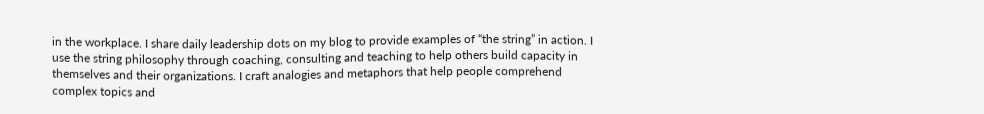in the workplace. I share daily leadership dots on my blog to provide examples of “the string” in action. I use the string philosophy through coaching, consulting and teaching to help others build capacity in themselves and their organizations. I craft analogies and metaphors that help people comprehend complex topics and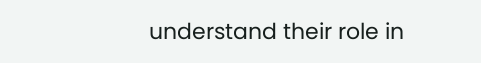understand their role in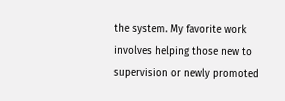the system. My favorite work involves helping those new to supervision or newly promoted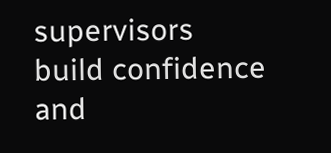supervisors build confidence and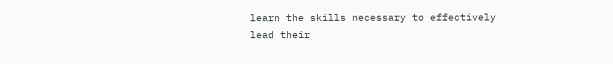learn the skills necessary to effectively lead their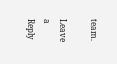team.

Leave a Reply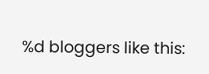%d bloggers like this: